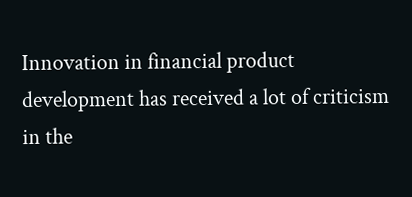Innovation in financial product development has received a lot of criticism in the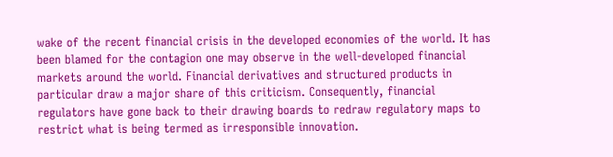wake of the recent financial crisis in the developed economies of the world. It has been blamed for the contagion one may observe in the well-developed financial markets around the world. Financial derivatives and structured products in particular draw a major share of this criticism. Consequently, financial regulators have gone back to their drawing boards to redraw regulatory maps to restrict what is being termed as irresponsible innovation.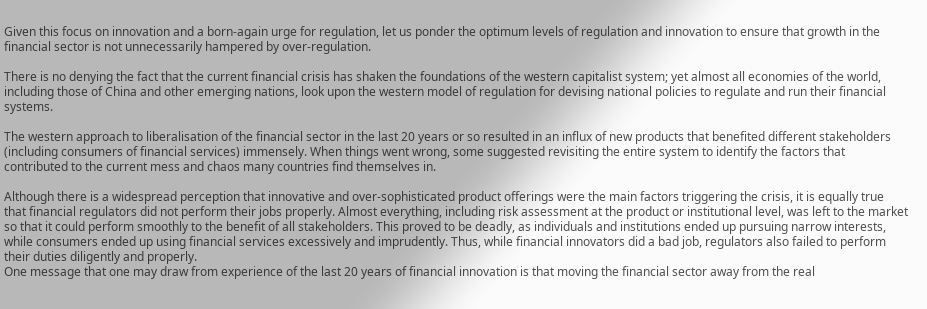Given this focus on innovation and a born-again urge for regulation, let us ponder the optimum levels of regulation and innovation to ensure that growth in the financial sector is not unnecessarily hampered by over-regulation.

There is no denying the fact that the current financial crisis has shaken the foundations of the western capitalist system; yet almost all economies of the world, including those of China and other emerging nations, look upon the western model of regulation for devising national policies to regulate and run their financial systems.

The western approach to liberalisation of the financial sector in the last 20 years or so resulted in an influx of new products that benefited different stakeholders (including consumers of financial services) immensely. When things went wrong, some suggested revisiting the entire system to identify the factors that contributed to the current mess and chaos many countries find themselves in.

Although there is a widespread perception that innovative and over-sophisticated product offerings were the main factors triggering the crisis, it is equally true that financial regulators did not perform their jobs properly. Almost everything, including risk assessment at the product or institutional level, was left to the market so that it could perform smoothly to the benefit of all stakeholders. This proved to be deadly, as individuals and institutions ended up pursuing narrow interests, while consumers ended up using financial services excessively and imprudently. Thus, while financial innovators did a bad job, regulators also failed to perform their duties diligently and properly.
One message that one may draw from experience of the last 20 years of financial innovation is that moving the financial sector away from the real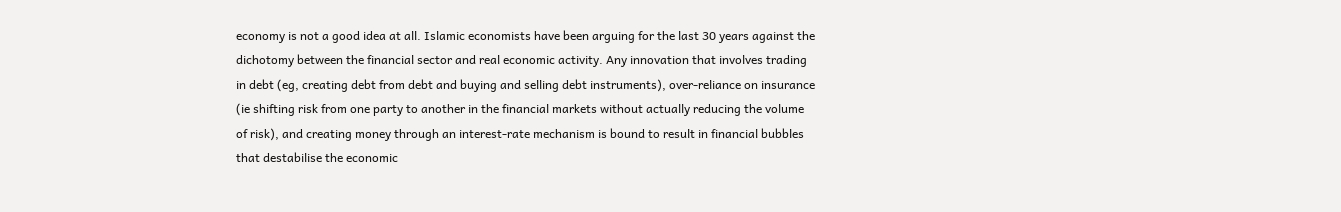economy is not a good idea at all. Islamic economists have been arguing for the last 30 years against the dichotomy between the financial sector and real economic activity. Any innovation that involves trading in debt (eg, creating debt from debt and buying and selling debt instruments), over-reliance on insurance (ie shifting risk from one party to another in the financial markets without actually reducing the volume of risk), and creating money through an interest-rate mechanism is bound to result in financial bubbles that destabilise the economic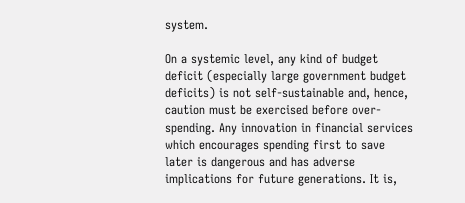system.

On a systemic level, any kind of budget deficit (especially large government budget deficits) is not self-sustainable and, hence, caution must be exercised before over-spending. Any innovation in financial services which encourages spending first to save later is dangerous and has adverse implications for future generations. It is,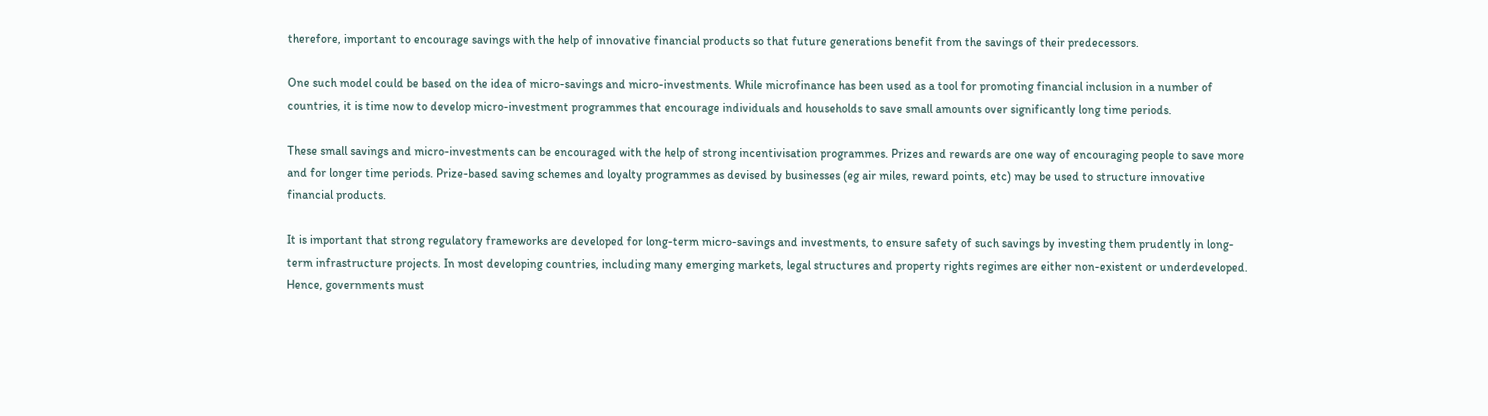therefore, important to encourage savings with the help of innovative financial products so that future generations benefit from the savings of their predecessors.

One such model could be based on the idea of micro-savings and micro-investments. While microfinance has been used as a tool for promoting financial inclusion in a number of countries, it is time now to develop micro-investment programmes that encourage individuals and households to save small amounts over significantly long time periods.

These small savings and micro-investments can be encouraged with the help of strong incentivisation programmes. Prizes and rewards are one way of encouraging people to save more and for longer time periods. Prize-based saving schemes and loyalty programmes as devised by businesses (eg air miles, reward points, etc) may be used to structure innovative financial products.

It is important that strong regulatory frameworks are developed for long-term micro-savings and investments, to ensure safety of such savings by investing them prudently in long-term infrastructure projects. In most developing countries, including many emerging markets, legal structures and property rights regimes are either non-existent or underdeveloped. Hence, governments must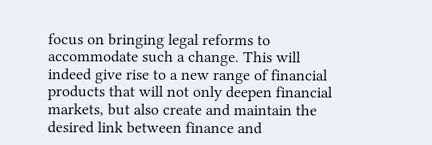focus on bringing legal reforms to accommodate such a change. This will indeed give rise to a new range of financial products that will not only deepen financial markets, but also create and maintain the desired link between finance and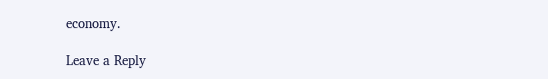economy.

Leave a Reply